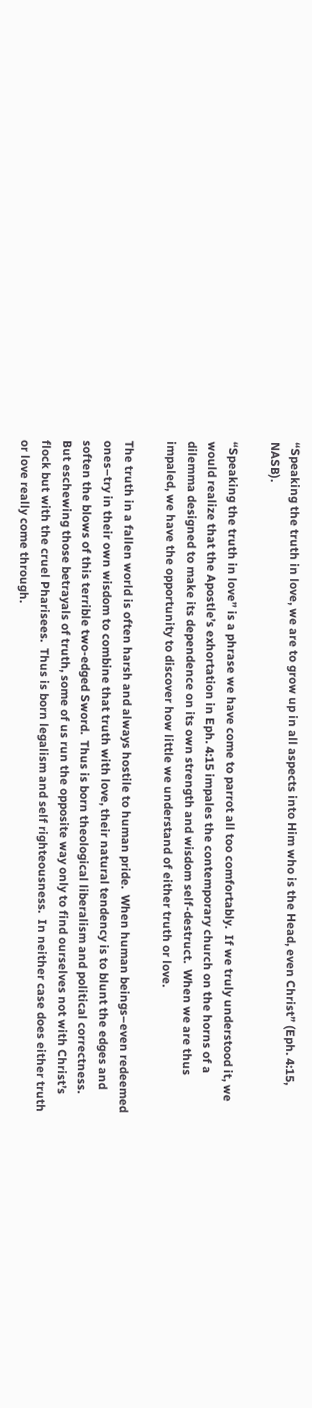“Speaking the truth in love, we are to grow up in all aspects into Him who is the Head, even Christ” (Eph. 4:15, NASB).

“Speaking the truth in love” is a phrase we have come to parrot all too comfortably.  If we truly understood it, we would realize that the Apostle’s exhortation in Eph. 4:15 impales the contemporary church on the horns of a dilemma designed to make its dependence on its own strength and wisdom self-destruct.  When we are thus impaled, we have the opportunity to discover how little we understand of either truth or love.

The truth in a fallen world is often harsh and always hostile to human pride.  When human beings–even redeemed ones–try in their own wisdom to combine that truth with love, their natural tendency is to blunt the edges and soften the blows of this terrible two-edged Sword.  Thus is born theological liberalism and political correctness.  But eschewing those betrayals of truth, some of us run the opposite way only to find ourselves not with Christ’s flock but with the cruel Pharisees.  Thus is born legalism and self righteousness.  In neither case does either truth or love really come through.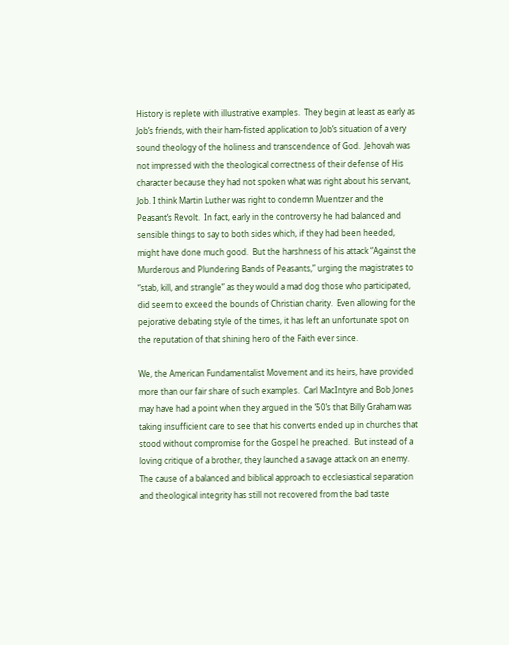History is replete with illustrative examples.  They begin at least as early as Job’s friends, with their ham-fisted application to Job’s situation of a very sound theology of the holiness and transcendence of God.  Jehovah was not impressed with the theological correctness of their defense of His character because they had not spoken what was right about his servant, Job. I think Martin Luther was right to condemn Muentzer and the Peasant’s Revolt.  In fact, early in the controversy he had balanced and sensible things to say to both sides which, if they had been heeded, might have done much good.  But the harshness of his attack “Against the Murderous and Plundering Bands of Peasants,” urging the magistrates to “stab, kill, and strangle” as they would a mad dog those who participated, did seem to exceed the bounds of Christian charity.  Even allowing for the pejorative debating style of the times, it has left an unfortunate spot on the reputation of that shining hero of the Faith ever since.

We, the American Fundamentalist Movement and its heirs, have provided more than our fair share of such examples.  Carl MacIntyre and Bob Jones may have had a point when they argued in the ’50’s that Billy Graham was taking insufficient care to see that his converts ended up in churches that stood without compromise for the Gospel he preached.  But instead of a loving critique of a brother, they launched a savage attack on an enemy.  The cause of a balanced and biblical approach to ecclesiastical separation and theological integrity has still not recovered from the bad taste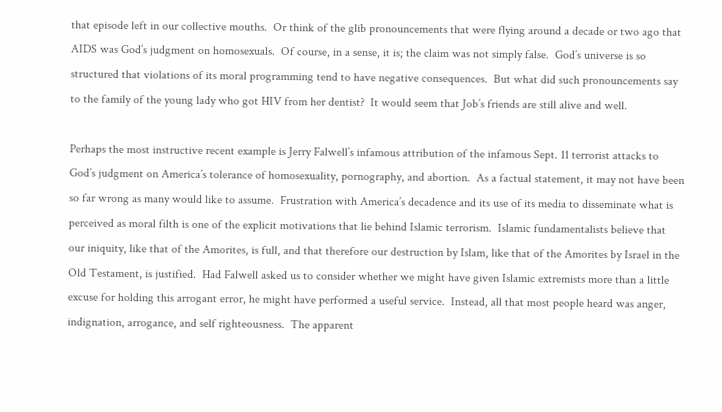that episode left in our collective mouths.  Or think of the glib pronouncements that were flying around a decade or two ago that AIDS was God’s judgment on homosexuals.  Of course, in a sense, it is; the claim was not simply false.  God’s universe is so structured that violations of its moral programming tend to have negative consequences.  But what did such pronouncements say to the family of the young lady who got HIV from her dentist?  It would seem that Job’s friends are still alive and well.

Perhaps the most instructive recent example is Jerry Falwell’s infamous attribution of the infamous Sept. 11 terrorist attacks to God’s judgment on America’s tolerance of homosexuality, pornography, and abortion.  As a factual statement, it may not have been so far wrong as many would like to assume.  Frustration with America’s decadence and its use of its media to disseminate what is perceived as moral filth is one of the explicit motivations that lie behind Islamic terrorism.  Islamic fundamentalists believe that our iniquity, like that of the Amorites, is full, and that therefore our destruction by Islam, like that of the Amorites by Israel in the Old Testament, is justified.  Had Falwell asked us to consider whether we might have given Islamic extremists more than a little excuse for holding this arrogant error, he might have performed a useful service.  Instead, all that most people heard was anger, indignation, arrogance, and self righteousness.  The apparent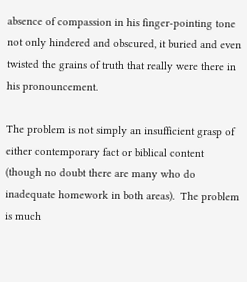absence of compassion in his finger-pointing tone not only hindered and obscured, it buried and even twisted the grains of truth that really were there in his pronouncement.

The problem is not simply an insufficient grasp of either contemporary fact or biblical content (though no doubt there are many who do inadequate homework in both areas).  The problem is much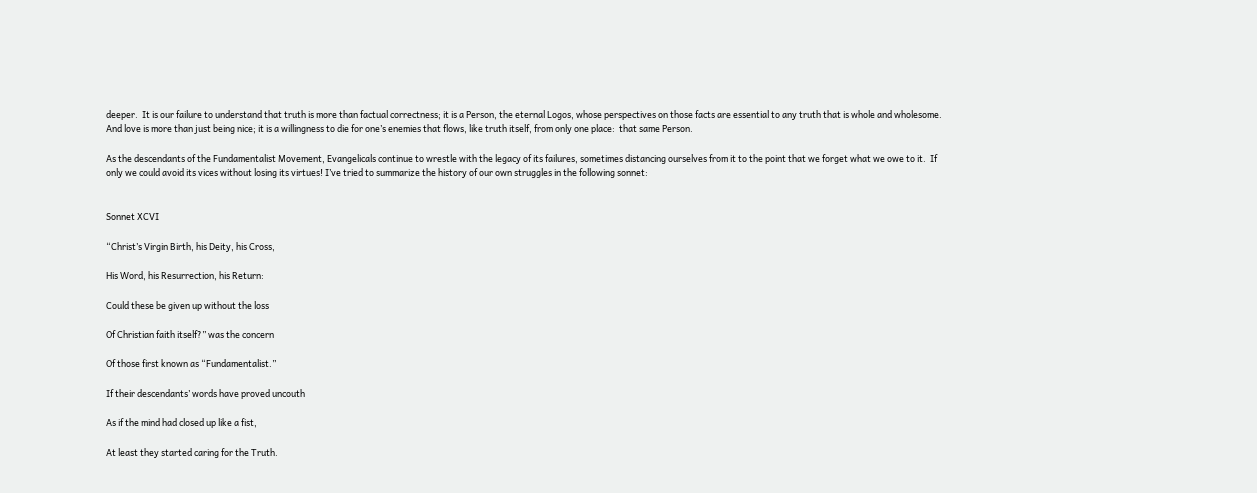deeper.  It is our failure to understand that truth is more than factual correctness; it is a Person, the eternal Logos, whose perspectives on those facts are essential to any truth that is whole and wholesome.  And love is more than just being nice; it is a willingness to die for one’s enemies that flows, like truth itself, from only one place:  that same Person.

As the descendants of the Fundamentalist Movement, Evangelicals continue to wrestle with the legacy of its failures, sometimes distancing ourselves from it to the point that we forget what we owe to it.  If only we could avoid its vices without losing its virtues! I’ve tried to summarize the history of our own struggles in the following sonnet:


Sonnet XCVI

“Christ’s Virgin Birth, his Deity, his Cross,

His Word, his Resurrection, his Return:

Could these be given up without the loss

Of Christian faith itself?” was the concern

Of those first known as “Fundamentalist.”

If their descendants’ words have proved uncouth

As if the mind had closed up like a fist,

At least they started caring for the Truth.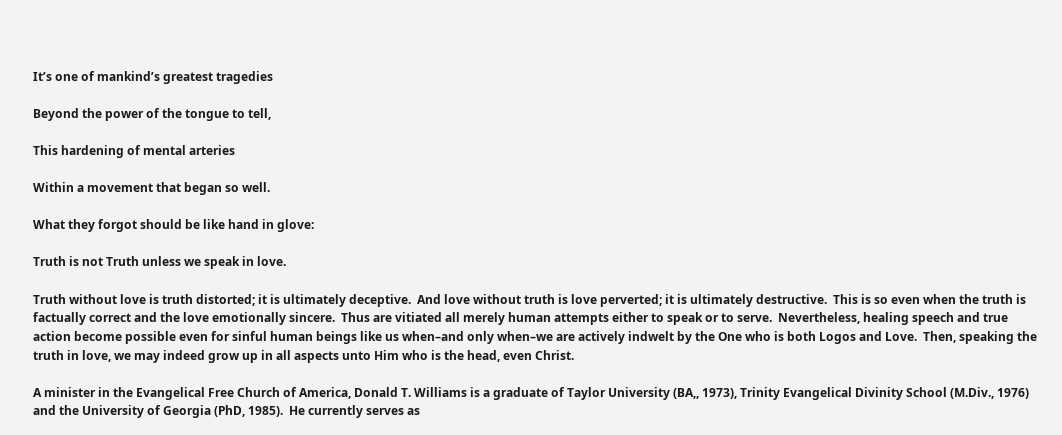It’s one of mankind’s greatest tragedies

Beyond the power of the tongue to tell,

This hardening of mental arteries

Within a movement that began so well.

What they forgot should be like hand in glove:

Truth is not Truth unless we speak in love.

Truth without love is truth distorted; it is ultimately deceptive.  And love without truth is love perverted; it is ultimately destructive.  This is so even when the truth is factually correct and the love emotionally sincere.  Thus are vitiated all merely human attempts either to speak or to serve.  Nevertheless, healing speech and true action become possible even for sinful human beings like us when–and only when–we are actively indwelt by the One who is both Logos and Love.  Then, speaking the truth in love, we may indeed grow up in all aspects unto Him who is the head, even Christ.

A minister in the Evangelical Free Church of America, Donald T. Williams is a graduate of Taylor University (BA,, 1973), Trinity Evangelical Divinity School (M.Div., 1976) and the University of Georgia (PhD, 1985).  He currently serves as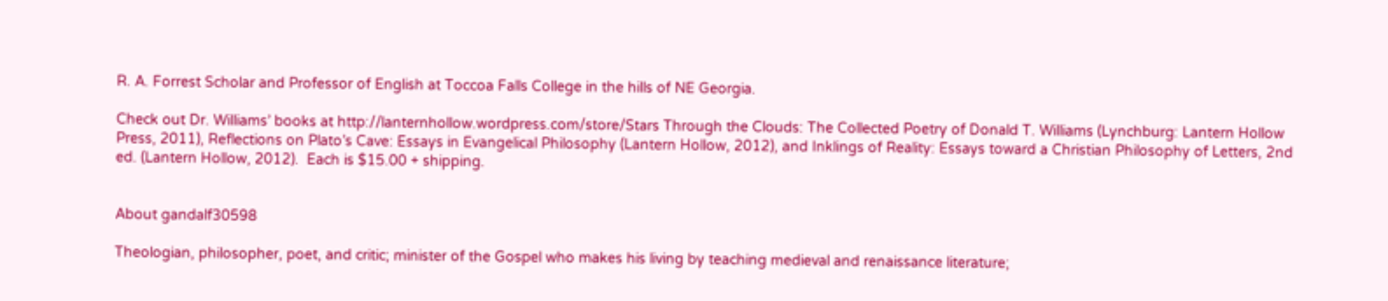R. A. Forrest Scholar and Professor of English at Toccoa Falls College in the hills of NE Georgia.

Check out Dr. Williams’ books at http://lanternhollow.wordpress.com/store/Stars Through the Clouds: The Collected Poetry of Donald T. Williams (Lynchburg: Lantern Hollow Press, 2011), Reflections on Plato’s Cave: Essays in Evangelical Philosophy (Lantern Hollow, 2012), and Inklings of Reality: Essays toward a Christian Philosophy of Letters, 2nd ed. (Lantern Hollow, 2012).  Each is $15.00 + shipping.


About gandalf30598

Theologian, philosopher, poet, and critic; minister of the Gospel who makes his living by teaching medieval and renaissance literature;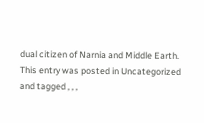dual citizen of Narnia and Middle Earth.
This entry was posted in Uncategorized and tagged , , ,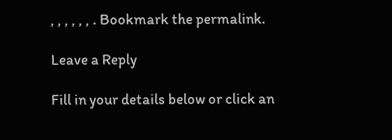, , , , , , . Bookmark the permalink.

Leave a Reply

Fill in your details below or click an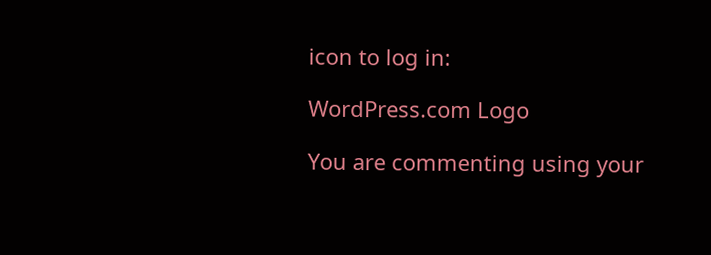icon to log in:

WordPress.com Logo

You are commenting using your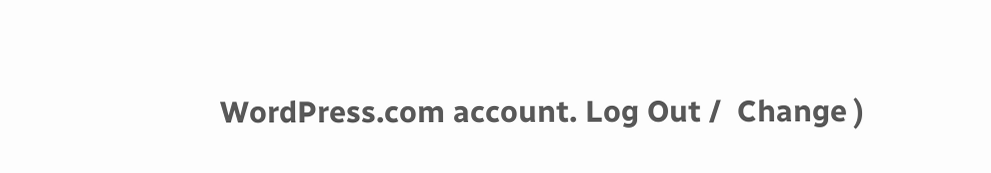WordPress.com account. Log Out /  Change )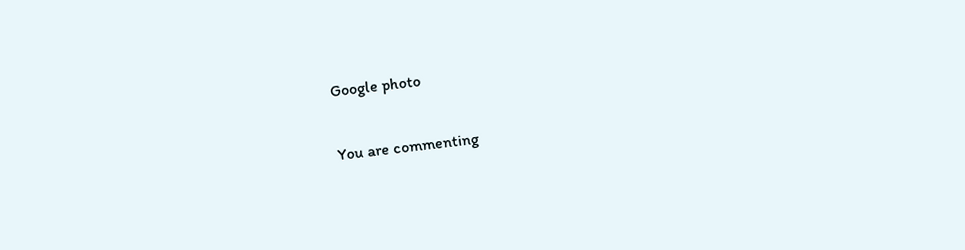Google photo

You are commenting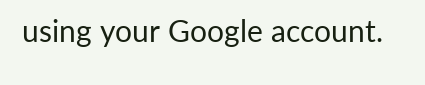using your Google account.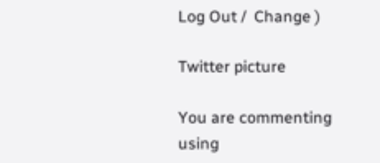Log Out /  Change )

Twitter picture

You are commenting using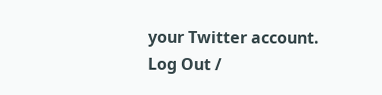your Twitter account. Log Out /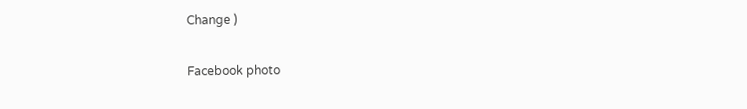Change )

Facebook photo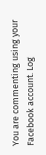You are commenting using your Facebook account. Log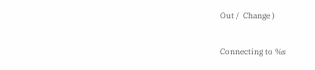Out /  Change )

Connecting to %s